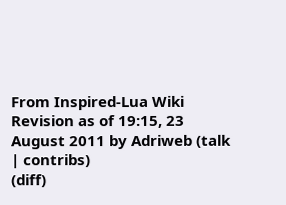From Inspired-Lua Wiki
Revision as of 19:15, 23 August 2011 by Adriweb (talk | contribs)
(diff)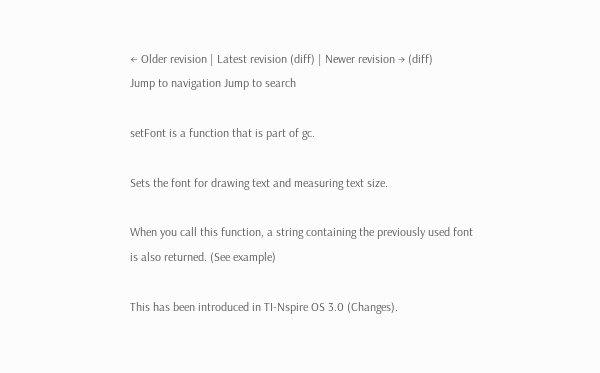← Older revision | Latest revision (diff) | Newer revision → (diff)
Jump to navigation Jump to search

setFont is a function that is part of gc.

Sets the font for drawing text and measuring text size.

When you call this function, a string containing the previously used font is also returned. (See example)

This has been introduced in TI-Nspire OS 3.0 (Changes).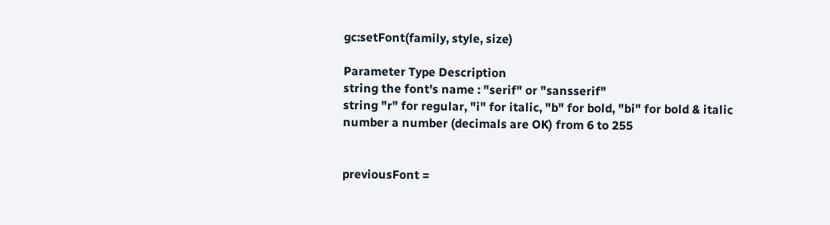gc:setFont(family, style, size)

Parameter Type Description
string the font's name : "serif" or "sansserif"
string "r" for regular, "i" for italic, "b" for bold, "bi" for bold & italic
number a number (decimals are OK) from 6 to 255


previousFont =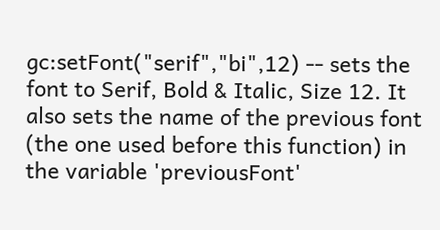gc:setFont("serif","bi",12) -- sets the font to Serif, Bold & Italic, Size 12. It also sets the name of the previous font (the one used before this function) in the variable 'previousFont'